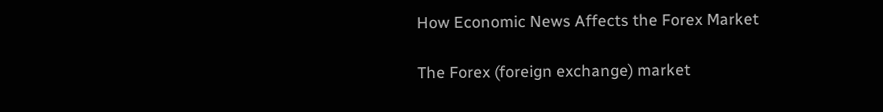How Economic News Affects the Forex Market

The Forex (foreign exchange) market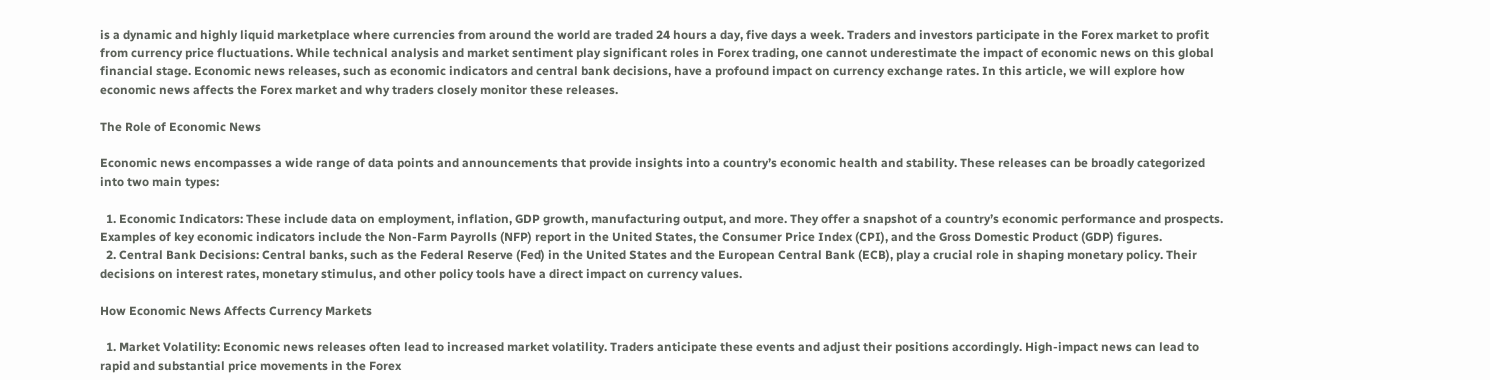is a dynamic and highly liquid marketplace where currencies from around the world are traded 24 hours a day, five days a week. Traders and investors participate in the Forex market to profit from currency price fluctuations. While technical analysis and market sentiment play significant roles in Forex trading, one cannot underestimate the impact of economic news on this global financial stage. Economic news releases, such as economic indicators and central bank decisions, have a profound impact on currency exchange rates. In this article, we will explore how economic news affects the Forex market and why traders closely monitor these releases.

The Role of Economic News

Economic news encompasses a wide range of data points and announcements that provide insights into a country’s economic health and stability. These releases can be broadly categorized into two main types:

  1. Economic Indicators: These include data on employment, inflation, GDP growth, manufacturing output, and more. They offer a snapshot of a country’s economic performance and prospects. Examples of key economic indicators include the Non-Farm Payrolls (NFP) report in the United States, the Consumer Price Index (CPI), and the Gross Domestic Product (GDP) figures.
  2. Central Bank Decisions: Central banks, such as the Federal Reserve (Fed) in the United States and the European Central Bank (ECB), play a crucial role in shaping monetary policy. Their decisions on interest rates, monetary stimulus, and other policy tools have a direct impact on currency values.

How Economic News Affects Currency Markets

  1. Market Volatility: Economic news releases often lead to increased market volatility. Traders anticipate these events and adjust their positions accordingly. High-impact news can lead to rapid and substantial price movements in the Forex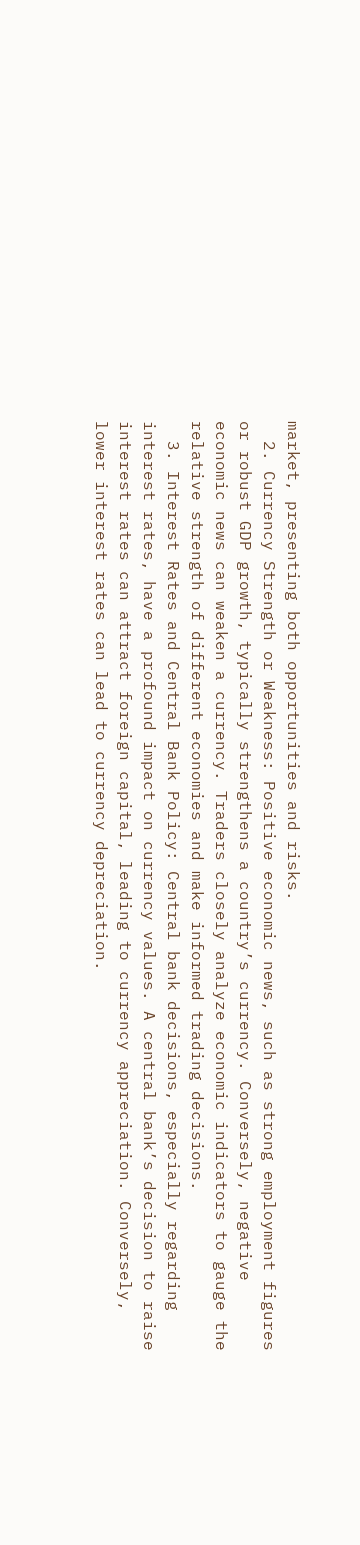market, presenting both opportunities and risks.
  2. Currency Strength or Weakness: Positive economic news, such as strong employment figures or robust GDP growth, typically strengthens a country’s currency. Conversely, negative economic news can weaken a currency. Traders closely analyze economic indicators to gauge the relative strength of different economies and make informed trading decisions.
  3. Interest Rates and Central Bank Policy: Central bank decisions, especially regarding interest rates, have a profound impact on currency values. A central bank’s decision to raise interest rates can attract foreign capital, leading to currency appreciation. Conversely, lower interest rates can lead to currency depreciation.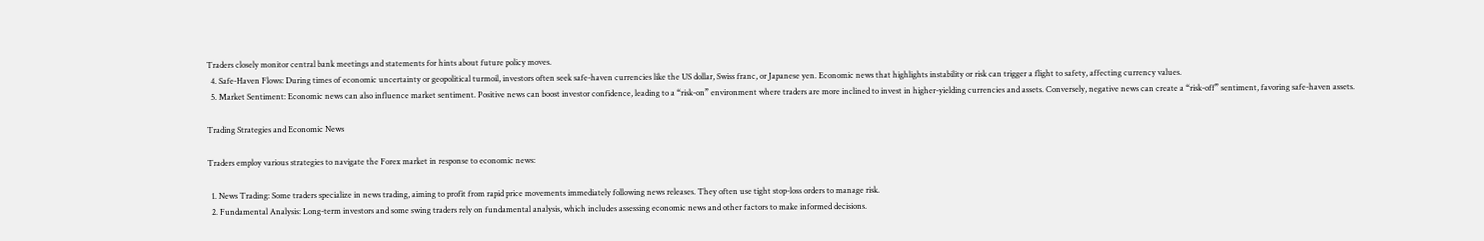Traders closely monitor central bank meetings and statements for hints about future policy moves.
  4. Safe-Haven Flows: During times of economic uncertainty or geopolitical turmoil, investors often seek safe-haven currencies like the US dollar, Swiss franc, or Japanese yen. Economic news that highlights instability or risk can trigger a flight to safety, affecting currency values.
  5. Market Sentiment: Economic news can also influence market sentiment. Positive news can boost investor confidence, leading to a “risk-on” environment where traders are more inclined to invest in higher-yielding currencies and assets. Conversely, negative news can create a “risk-off” sentiment, favoring safe-haven assets.

Trading Strategies and Economic News

Traders employ various strategies to navigate the Forex market in response to economic news:

  1. News Trading: Some traders specialize in news trading, aiming to profit from rapid price movements immediately following news releases. They often use tight stop-loss orders to manage risk.
  2. Fundamental Analysis: Long-term investors and some swing traders rely on fundamental analysis, which includes assessing economic news and other factors to make informed decisions.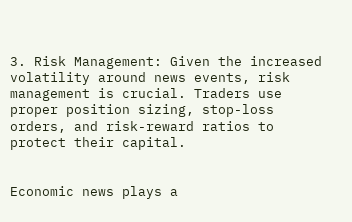3. Risk Management: Given the increased volatility around news events, risk management is crucial. Traders use proper position sizing, stop-loss orders, and risk-reward ratios to protect their capital.


Economic news plays a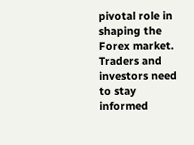pivotal role in shaping the Forex market. Traders and investors need to stay informed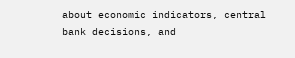about economic indicators, central bank decisions, and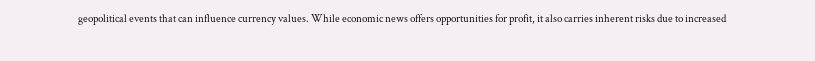geopolitical events that can influence currency values. While economic news offers opportunities for profit, it also carries inherent risks due to increased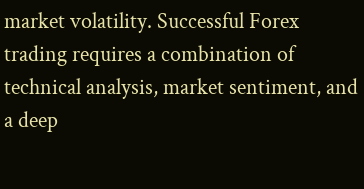market volatility. Successful Forex trading requires a combination of technical analysis, market sentiment, and a deep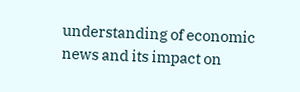understanding of economic news and its impact on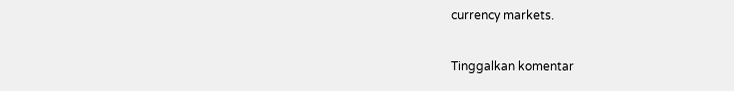currency markets.

Tinggalkan komentar